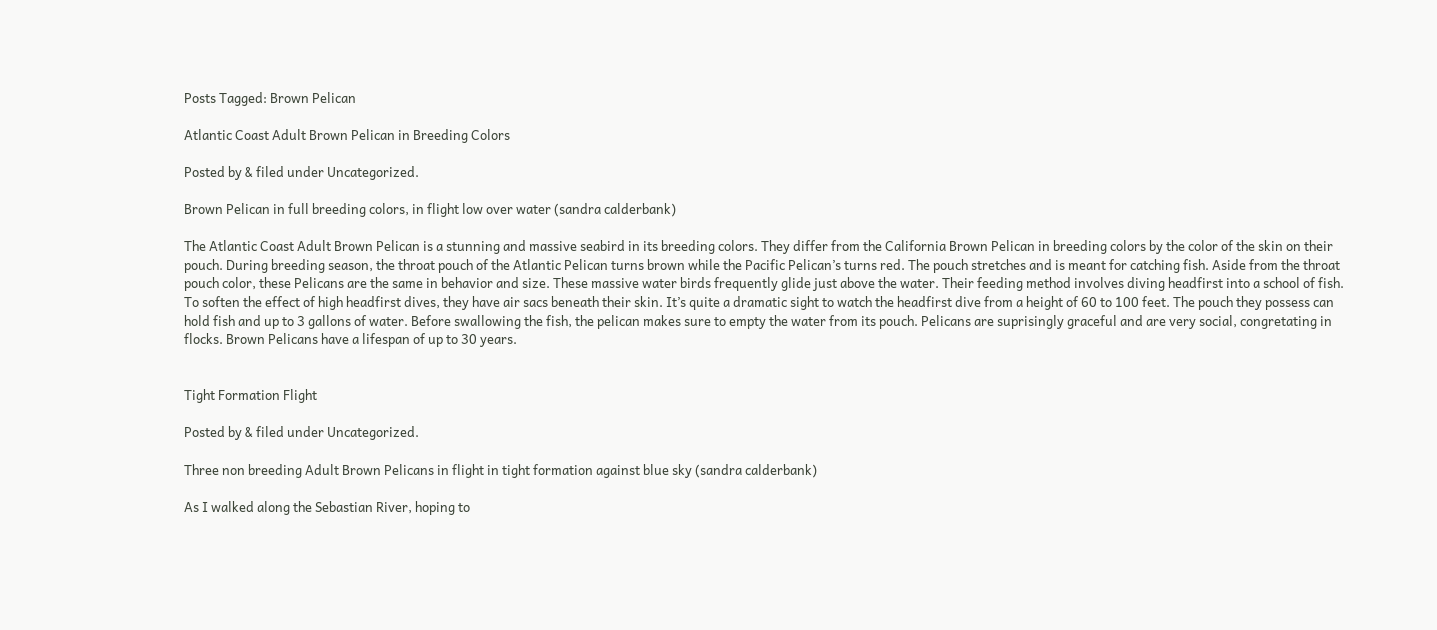Posts Tagged: Brown Pelican

Atlantic Coast Adult Brown Pelican in Breeding Colors

Posted by & filed under Uncategorized.

Brown Pelican in full breeding colors, in flight low over water (sandra calderbank)

The Atlantic Coast Adult Brown Pelican is a stunning and massive seabird in its breeding colors. They differ from the California Brown Pelican in breeding colors by the color of the skin on their pouch. During breeding season, the throat pouch of the Atlantic Pelican turns brown while the Pacific Pelican’s turns red. The pouch stretches and is meant for catching fish. Aside from the throat pouch color, these Pelicans are the same in behavior and size. These massive water birds frequently glide just above the water. Their feeding method involves diving headfirst into a school of fish. To soften the effect of high headfirst dives, they have air sacs beneath their skin. It’s quite a dramatic sight to watch the headfirst dive from a height of 60 to 100 feet. The pouch they possess can hold fish and up to 3 gallons of water. Before swallowing the fish, the pelican makes sure to empty the water from its pouch. Pelicans are suprisingly graceful and are very social, congretating in flocks. Brown Pelicans have a lifespan of up to 30 years.


Tight Formation Flight

Posted by & filed under Uncategorized.

Three non breeding Adult Brown Pelicans in flight in tight formation against blue sky (sandra calderbank)

As I walked along the Sebastian River, hoping to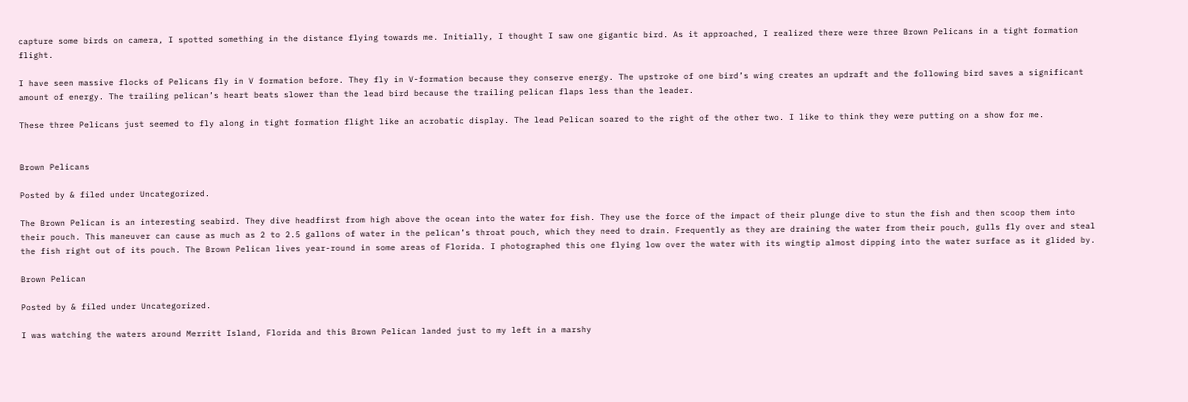capture some birds on camera, I spotted something in the distance flying towards me. Initially, I thought I saw one gigantic bird. As it approached, I realized there were three Brown Pelicans in a tight formation flight.

I have seen massive flocks of Pelicans fly in V formation before. They fly in V-formation because they conserve energy. The upstroke of one bird’s wing creates an updraft and the following bird saves a significant amount of energy. The trailing pelican’s heart beats slower than the lead bird because the trailing pelican flaps less than the leader.

These three Pelicans just seemed to fly along in tight formation flight like an acrobatic display. The lead Pelican soared to the right of the other two. I like to think they were putting on a show for me.


Brown Pelicans

Posted by & filed under Uncategorized.

The Brown Pelican is an interesting seabird. They dive headfirst from high above the ocean into the water for fish. They use the force of the impact of their plunge dive to stun the fish and then scoop them into their pouch. This maneuver can cause as much as 2 to 2.5 gallons of water in the pelican’s throat pouch, which they need to drain. Frequently as they are draining the water from their pouch, gulls fly over and steal the fish right out of its pouch. The Brown Pelican lives year-round in some areas of Florida. I photographed this one flying low over the water with its wingtip almost dipping into the water surface as it glided by.

Brown Pelican

Posted by & filed under Uncategorized.

I was watching the waters around Merritt Island, Florida and this Brown Pelican landed just to my left in a marshy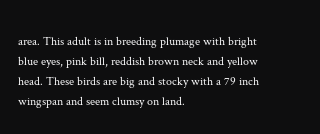area. This adult is in breeding plumage with bright blue eyes, pink bill, reddish brown neck and yellow head. These birds are big and stocky with a 79 inch wingspan and seem clumsy on land.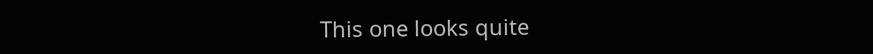This one looks quite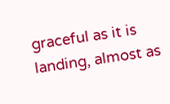graceful as it is landing, almost as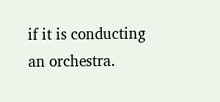if it is conducting an orchestra.